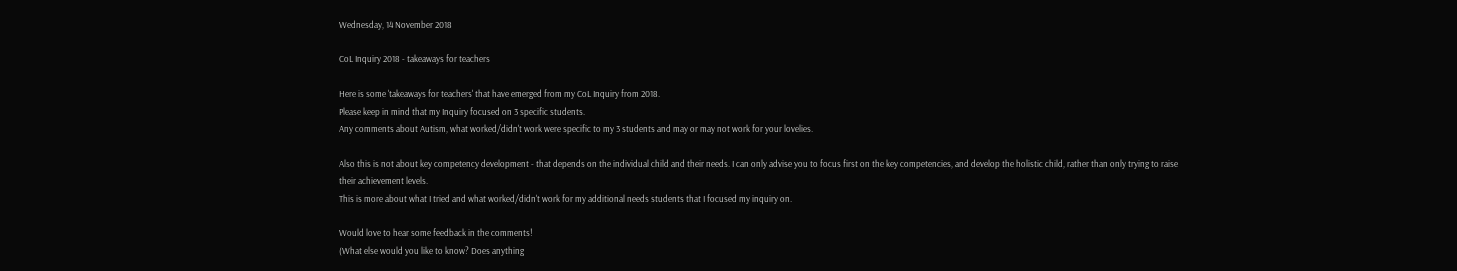Wednesday, 14 November 2018

CoL Inquiry 2018 - takeaways for teachers

Here is some 'takeaways for teachers' that have emerged from my CoL Inquiry from 2018.
Please keep in mind that my Inquiry focused on 3 specific students.
Any comments about Autism, what worked/didn't work were specific to my 3 students and may or may not work for your lovelies.

Also this is not about key competency development - that depends on the individual child and their needs. I can only advise you to focus first on the key competencies, and develop the holistic child, rather than only trying to raise their achievement levels.
This is more about what I tried and what worked/didn't work for my additional needs students that I focused my inquiry on.

Would love to hear some feedback in the comments!
(What else would you like to know? Does anything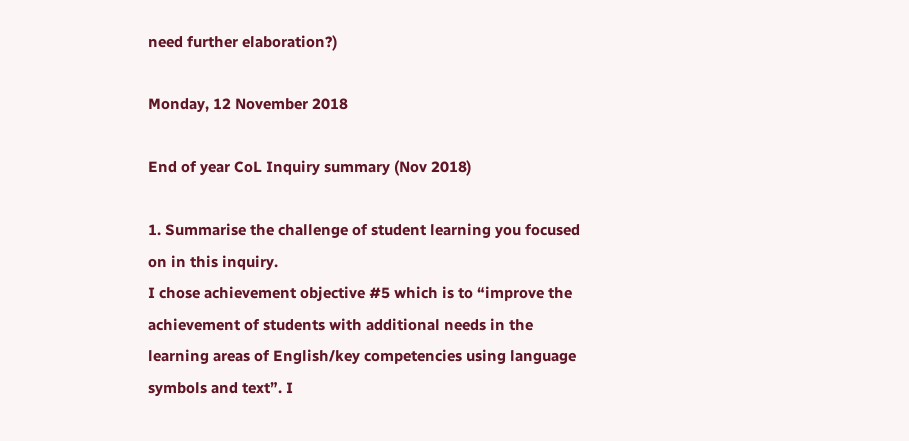need further elaboration?)

Monday, 12 November 2018

End of year CoL Inquiry summary (Nov 2018)

1. Summarise the challenge of student learning you focused on in this inquiry.
I chose achievement objective #5 which is to “improve the achievement of students with additional needs in the learning areas of English/key competencies using language symbols and text”. I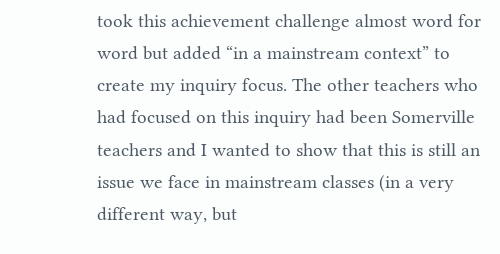took this achievement challenge almost word for word but added “in a mainstream context” to create my inquiry focus. The other teachers who had focused on this inquiry had been Somerville teachers and I wanted to show that this is still an issue we face in mainstream classes (in a very different way, but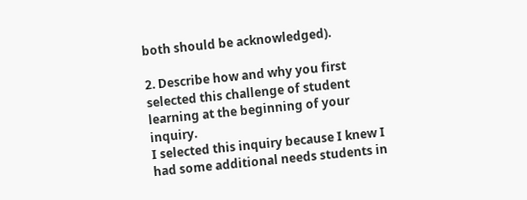both should be acknowledged).

2. Describe how and why you first selected this challenge of student learning at the beginning of your inquiry.
I selected this inquiry because I knew I had some additional needs students in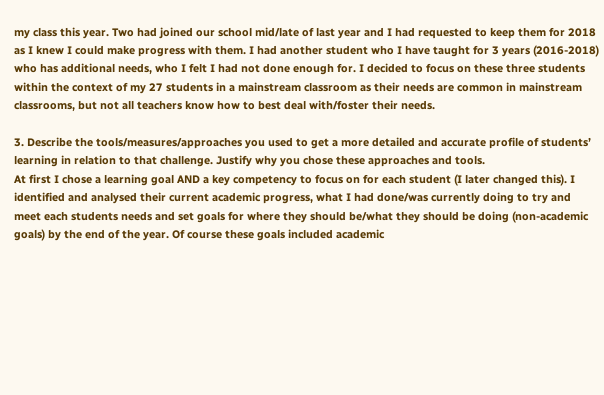my class this year. Two had joined our school mid/late of last year and I had requested to keep them for 2018 as I knew I could make progress with them. I had another student who I have taught for 3 years (2016-2018) who has additional needs, who I felt I had not done enough for. I decided to focus on these three students within the context of my 27 students in a mainstream classroom as their needs are common in mainstream classrooms, but not all teachers know how to best deal with/foster their needs.

3. Describe the tools/measures/approaches you used to get a more detailed and accurate profile of students’ learning in relation to that challenge. Justify why you chose these approaches and tools.
At first I chose a learning goal AND a key competency to focus on for each student (I later changed this). I identified and analysed their current academic progress, what I had done/was currently doing to try and meet each students needs and set goals for where they should be/what they should be doing (non-academic goals) by the end of the year. Of course these goals included academic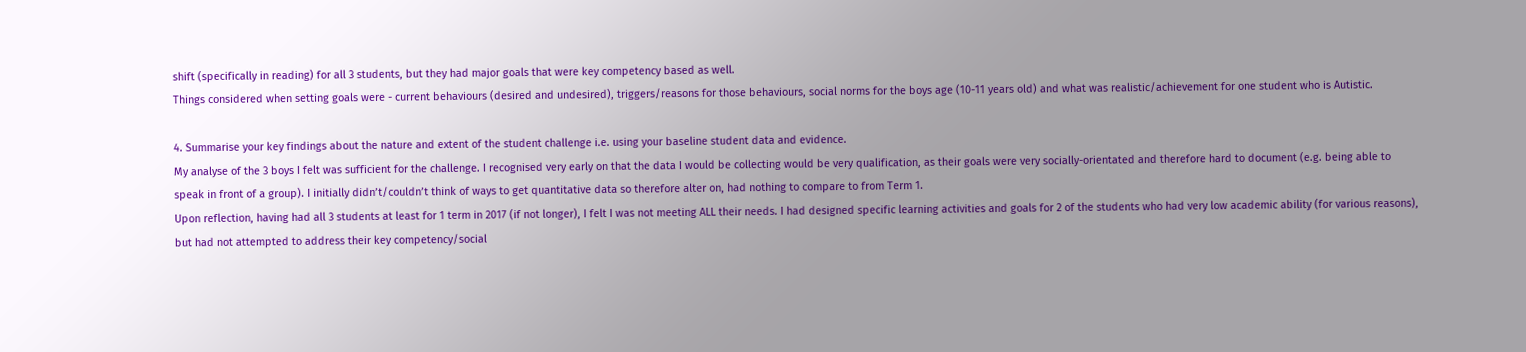shift (specifically in reading) for all 3 students, but they had major goals that were key competency based as well.
Things considered when setting goals were - current behaviours (desired and undesired), triggers/reasons for those behaviours, social norms for the boys age (10-11 years old) and what was realistic/achievement for one student who is Autistic.

4. Summarise your key findings about the nature and extent of the student challenge i.e. using your baseline student data and evidence.
My analyse of the 3 boys I felt was sufficient for the challenge. I recognised very early on that the data I would be collecting would be very qualification, as their goals were very socially-orientated and therefore hard to document (e.g. being able to speak in front of a group). I initially didn’t/couldn’t think of ways to get quantitative data so therefore alter on, had nothing to compare to from Term 1.
Upon reflection, having had all 3 students at least for 1 term in 2017 (if not longer), I felt I was not meeting ALL their needs. I had designed specific learning activities and goals for 2 of the students who had very low academic ability (for various reasons), but had not attempted to address their key competency/social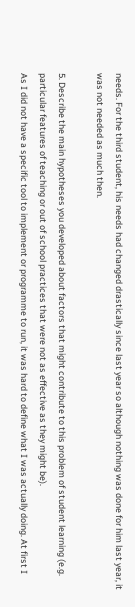needs. For the third student, his needs had changed drastically since last year so although nothing was done for him last year, it was not needed as much then.

5. Describe the main hypotheses you developed about factors that might contribute to this problem of student learning (e.g. particular features of teaching or out of school practices that were not as effective as they might be).
As I did not have a specific tool to implement or programme to run, it was hard to define what I was actually doing. At first I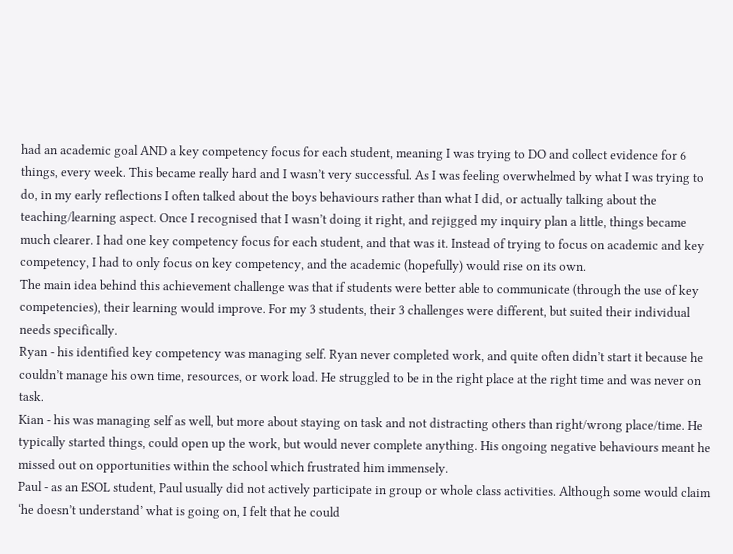had an academic goal AND a key competency focus for each student, meaning I was trying to DO and collect evidence for 6 things, every week. This became really hard and I wasn’t very successful. As I was feeling overwhelmed by what I was trying to do, in my early reflections I often talked about the boys behaviours rather than what I did, or actually talking about the teaching/learning aspect. Once I recognised that I wasn’t doing it right, and rejigged my inquiry plan a little, things became much clearer. I had one key competency focus for each student, and that was it. Instead of trying to focus on academic and key competency, I had to only focus on key competency, and the academic (hopefully) would rise on its own.
The main idea behind this achievement challenge was that if students were better able to communicate (through the use of key competencies), their learning would improve. For my 3 students, their 3 challenges were different, but suited their individual needs specifically.
Ryan - his identified key competency was managing self. Ryan never completed work, and quite often didn’t start it because he couldn’t manage his own time, resources, or work load. He struggled to be in the right place at the right time and was never on task.
Kian - his was managing self as well, but more about staying on task and not distracting others than right/wrong place/time. He typically started things, could open up the work, but would never complete anything. His ongoing negative behaviours meant he missed out on opportunities within the school which frustrated him immensely.
Paul - as an ESOL student, Paul usually did not actively participate in group or whole class activities. Although some would claim ‘he doesn’t understand’ what is going on, I felt that he could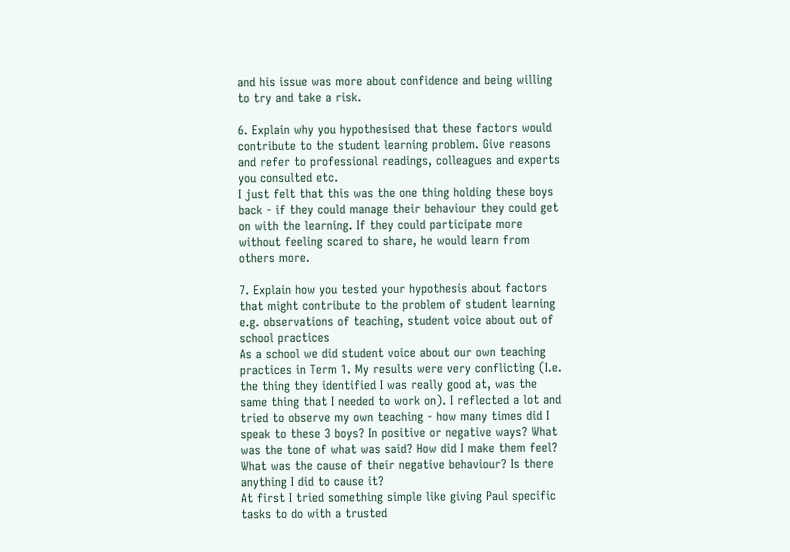and his issue was more about confidence and being willing to try and take a risk.

6. Explain why you hypothesised that these factors would contribute to the student learning problem. Give reasons and refer to professional readings, colleagues and experts you consulted etc.
I just felt that this was the one thing holding these boys back - if they could manage their behaviour they could get on with the learning. If they could participate more without feeling scared to share, he would learn from others more.

7. Explain how you tested your hypothesis about factors that might contribute to the problem of student learning e.g. observations of teaching, student voice about out of school practices
As a school we did student voice about our own teaching practices in Term 1. My results were very conflicting (I.e. the thing they identified I was really good at, was the same thing that I needed to work on). I reflected a lot and tried to observe my own teaching - how many times did I speak to these 3 boys? In positive or negative ways? What was the tone of what was said? How did I make them feel? What was the cause of their negative behaviour? Is there anything I did to cause it?
At first I tried something simple like giving Paul specific tasks to do with a trusted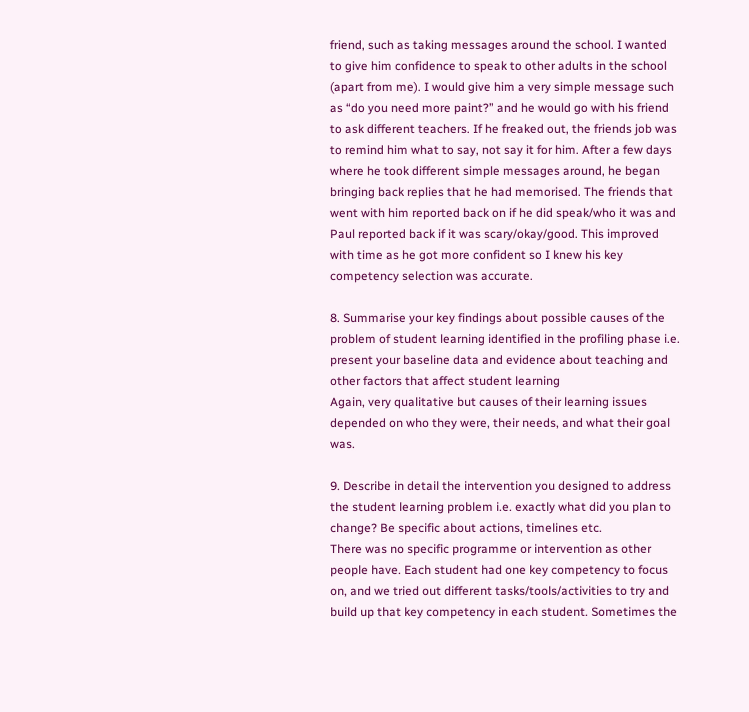friend, such as taking messages around the school. I wanted to give him confidence to speak to other adults in the school (apart from me). I would give him a very simple message such as “do you need more paint?” and he would go with his friend to ask different teachers. If he freaked out, the friends job was to remind him what to say, not say it for him. After a few days where he took different simple messages around, he began bringing back replies that he had memorised. The friends that went with him reported back on if he did speak/who it was and Paul reported back if it was scary/okay/good. This improved with time as he got more confident so I knew his key competency selection was accurate.

8. Summarise your key findings about possible causes of the problem of student learning identified in the profiling phase i.e. present your baseline data and evidence about teaching and other factors that affect student learning
Again, very qualitative but causes of their learning issues depended on who they were, their needs, and what their goal was.

9. Describe in detail the intervention you designed to address the student learning problem i.e. exactly what did you plan to change? Be specific about actions, timelines etc.
There was no specific programme or intervention as other people have. Each student had one key competency to focus on, and we tried out different tasks/tools/activities to try and build up that key competency in each student. Sometimes the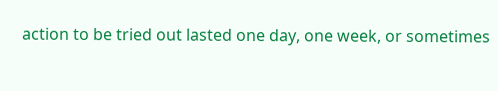action to be tried out lasted one day, one week, or sometimes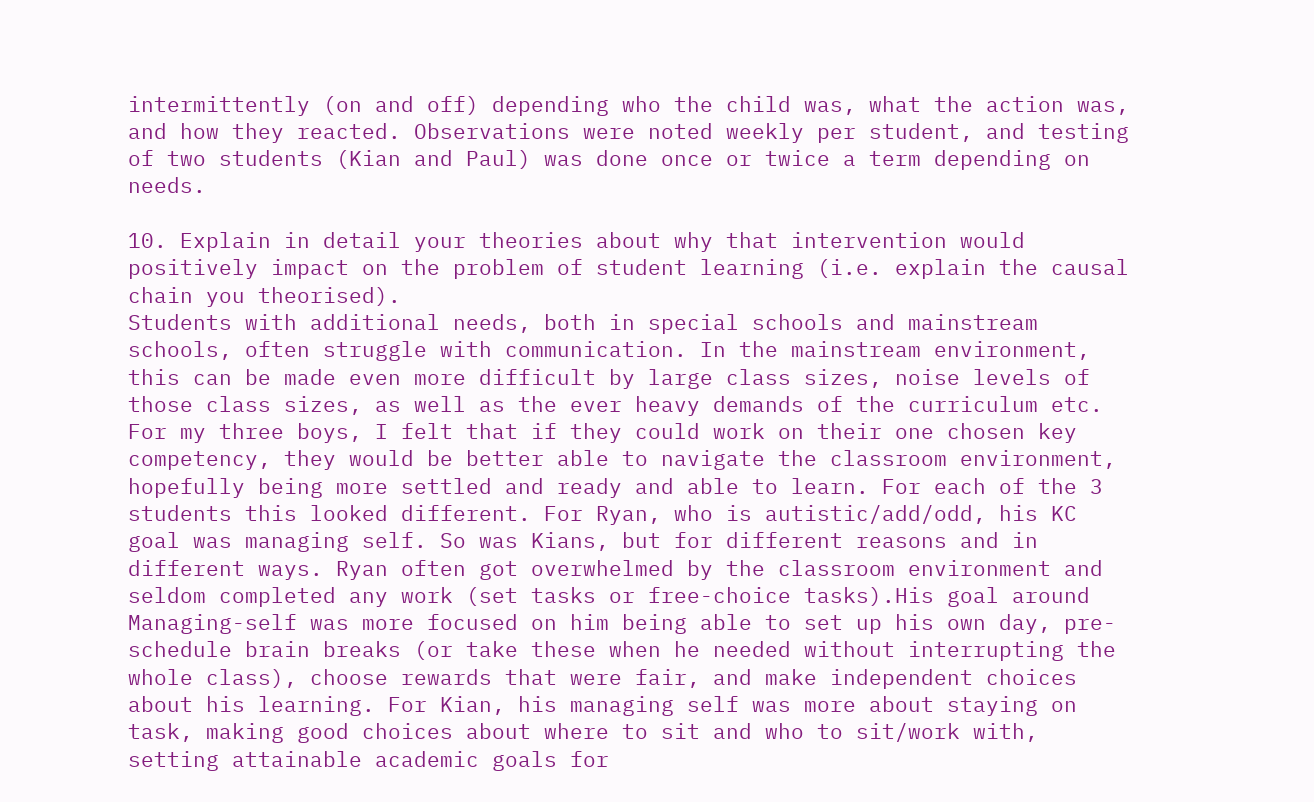intermittently (on and off) depending who the child was, what the action was, and how they reacted. Observations were noted weekly per student, and testing of two students (Kian and Paul) was done once or twice a term depending on needs.

10. Explain in detail your theories about why that intervention would positively impact on the problem of student learning (i.e. explain the causal chain you theorised).
Students with additional needs, both in special schools and mainstream schools, often struggle with communication. In the mainstream environment, this can be made even more difficult by large class sizes, noise levels of those class sizes, as well as the ever heavy demands of the curriculum etc. For my three boys, I felt that if they could work on their one chosen key competency, they would be better able to navigate the classroom environment, hopefully being more settled and ready and able to learn. For each of the 3 students this looked different. For Ryan, who is autistic/add/odd, his KC goal was managing self. So was Kians, but for different reasons and in different ways. Ryan often got overwhelmed by the classroom environment and seldom completed any work (set tasks or free-choice tasks).His goal around Managing-self was more focused on him being able to set up his own day, pre-schedule brain breaks (or take these when he needed without interrupting the whole class), choose rewards that were fair, and make independent choices about his learning. For Kian, his managing self was more about staying on task, making good choices about where to sit and who to sit/work with, setting attainable academic goals for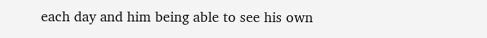each day and him being able to see his own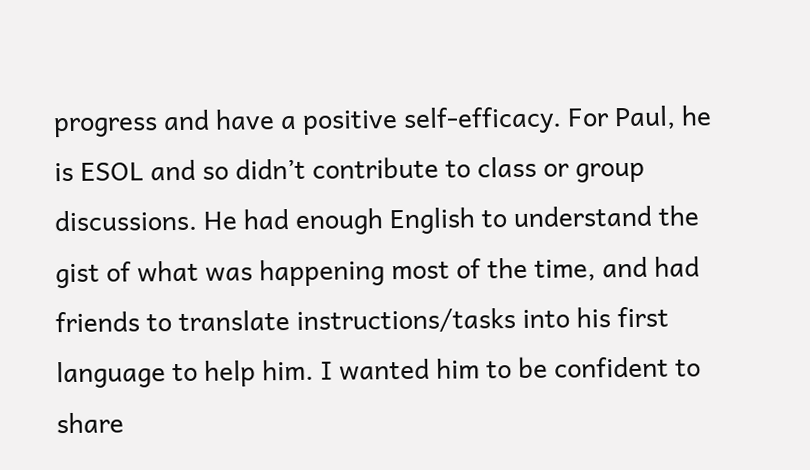progress and have a positive self-efficacy. For Paul, he is ESOL and so didn’t contribute to class or group discussions. He had enough English to understand the gist of what was happening most of the time, and had friends to translate instructions/tasks into his first language to help him. I wanted him to be confident to share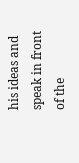his ideas and speak in front of the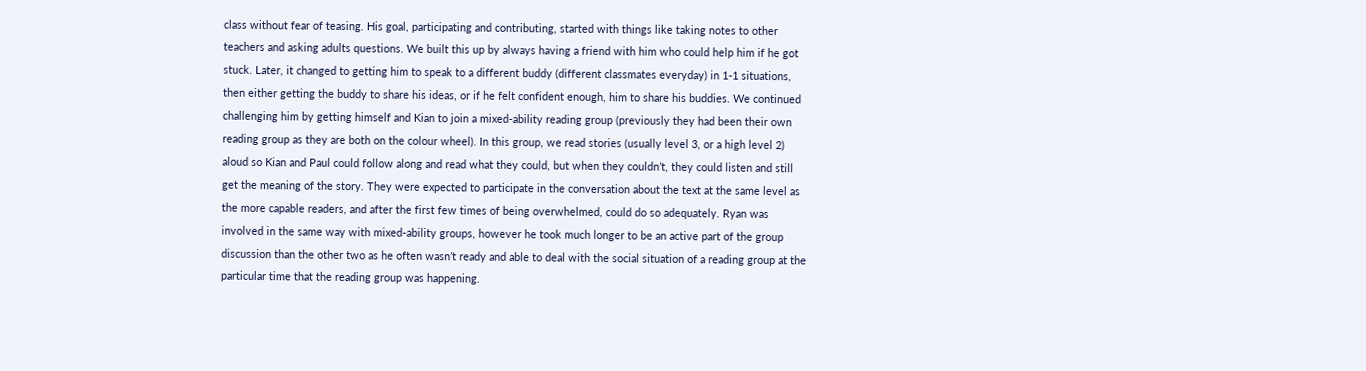class without fear of teasing. His goal, participating and contributing, started with things like taking notes to other teachers and asking adults questions. We built this up by always having a friend with him who could help him if he got stuck. Later, it changed to getting him to speak to a different buddy (different classmates everyday) in 1-1 situations, then either getting the buddy to share his ideas, or if he felt confident enough, him to share his buddies. We continued challenging him by getting himself and Kian to join a mixed-ability reading group (previously they had been their own reading group as they are both on the colour wheel). In this group, we read stories (usually level 3, or a high level 2) aloud so Kian and Paul could follow along and read what they could, but when they couldn’t, they could listen and still get the meaning of the story. They were expected to participate in the conversation about the text at the same level as the more capable readers, and after the first few times of being overwhelmed, could do so adequately. Ryan was involved in the same way with mixed-ability groups, however he took much longer to be an active part of the group discussion than the other two as he often wasn’t ready and able to deal with the social situation of a reading group at the particular time that the reading group was happening.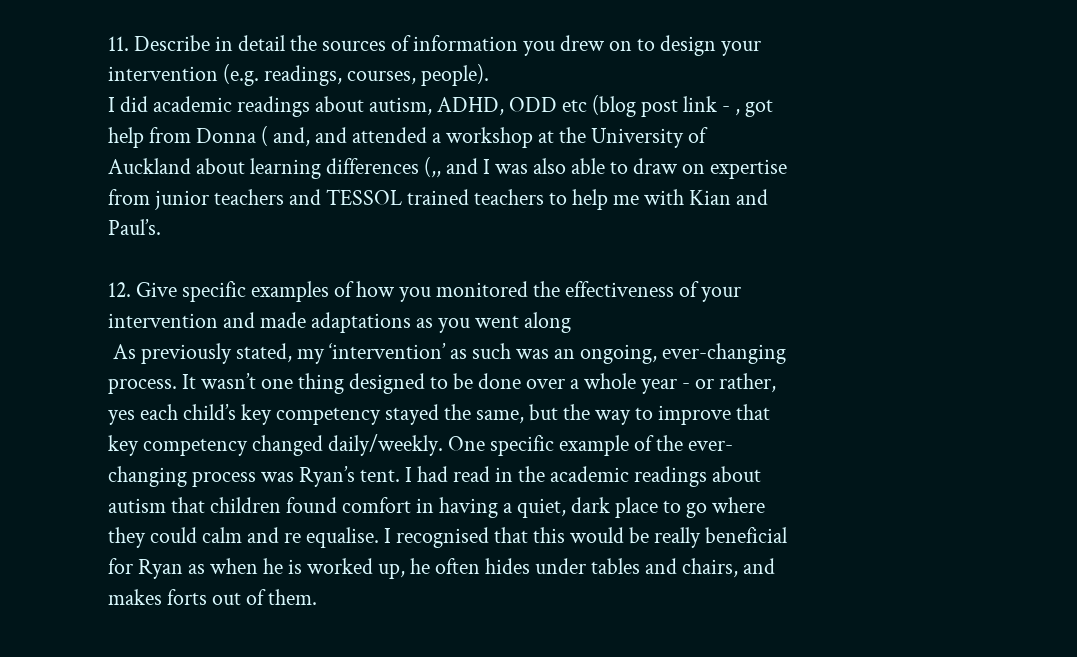11. Describe in detail the sources of information you drew on to design your intervention (e.g. readings, courses, people).
I did academic readings about autism, ADHD, ODD etc (blog post link - , got help from Donna ( and, and attended a workshop at the University of Auckland about learning differences (,, and I was also able to draw on expertise from junior teachers and TESSOL trained teachers to help me with Kian and Paul’s.

12. Give specific examples of how you monitored the effectiveness of your intervention and made adaptations as you went along
 As previously stated, my ‘intervention’ as such was an ongoing, ever-changing process. It wasn’t one thing designed to be done over a whole year - or rather, yes each child’s key competency stayed the same, but the way to improve that key competency changed daily/weekly. One specific example of the ever-changing process was Ryan’s tent. I had read in the academic readings about autism that children found comfort in having a quiet, dark place to go where they could calm and re equalise. I recognised that this would be really beneficial for Ryan as when he is worked up, he often hides under tables and chairs, and makes forts out of them.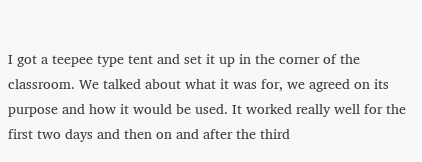I got a teepee type tent and set it up in the corner of the classroom. We talked about what it was for, we agreed on its purpose and how it would be used. It worked really well for the first two days and then on and after the third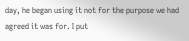day, he began using it not for the purpose we had agreed it was for. I put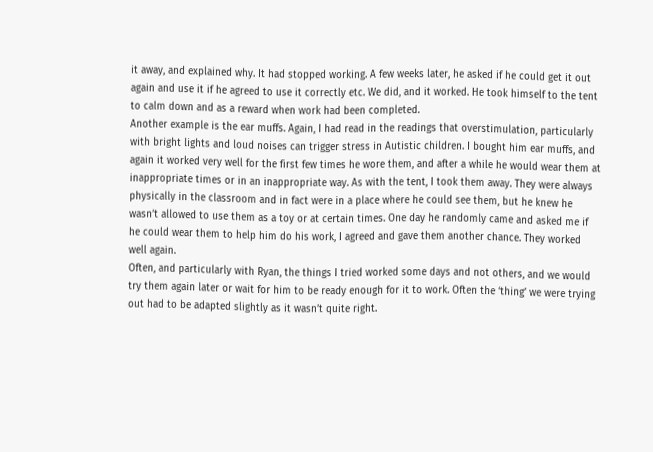it away, and explained why. It had stopped working. A few weeks later, he asked if he could get it out again and use it if he agreed to use it correctly etc. We did, and it worked. He took himself to the tent to calm down and as a reward when work had been completed.
Another example is the ear muffs. Again, I had read in the readings that overstimulation, particularly with bright lights and loud noises can trigger stress in Autistic children. I bought him ear muffs, and again it worked very well for the first few times he wore them, and after a while he would wear them at inappropriate times or in an inappropriate way. As with the tent, I took them away. They were always physically in the classroom and in fact were in a place where he could see them, but he knew he wasn’t allowed to use them as a toy or at certain times. One day he randomly came and asked me if he could wear them to help him do his work, I agreed and gave them another chance. They worked well again.
Often, and particularly with Ryan, the things I tried worked some days and not others, and we would try them again later or wait for him to be ready enough for it to work. Often the ‘thing’ we were trying out had to be adapted slightly as it wasn’t quite right.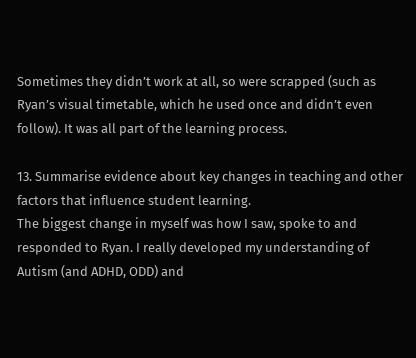Sometimes they didn’t work at all, so were scrapped (such as Ryan’s visual timetable, which he used once and didn’t even follow). It was all part of the learning process.

13. Summarise evidence about key changes in teaching and other factors that influence student learning.
The biggest change in myself was how I saw, spoke to and responded to Ryan. I really developed my understanding of Autism (and ADHD, ODD) and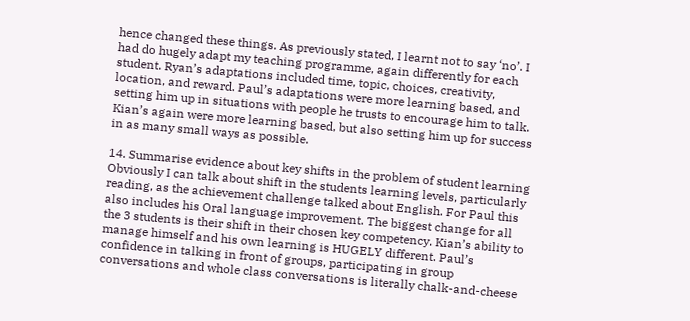hence changed these things. As previously stated, I learnt not to say ‘no’. I had do hugely adapt my teaching programme, again differently for each student. Ryan’s adaptations included time, topic, choices, creativity, location, and reward. Paul’s adaptations were more learning based, and setting him up in situations with people he trusts to encourage him to talk. Kian’s again were more learning based, but also setting him up for success in as many small ways as possible.

14. Summarise evidence about key shifts in the problem of student learning
Obviously I can talk about shift in the students learning levels, particularly reading, as the achievement challenge talked about English. For Paul this also includes his Oral language improvement. The biggest change for all the 3 students is their shift in their chosen key competency. Kian’s ability to manage himself and his own learning is HUGELY different. Paul’s confidence in talking in front of groups, participating in group conversations and whole class conversations is literally chalk-and-cheese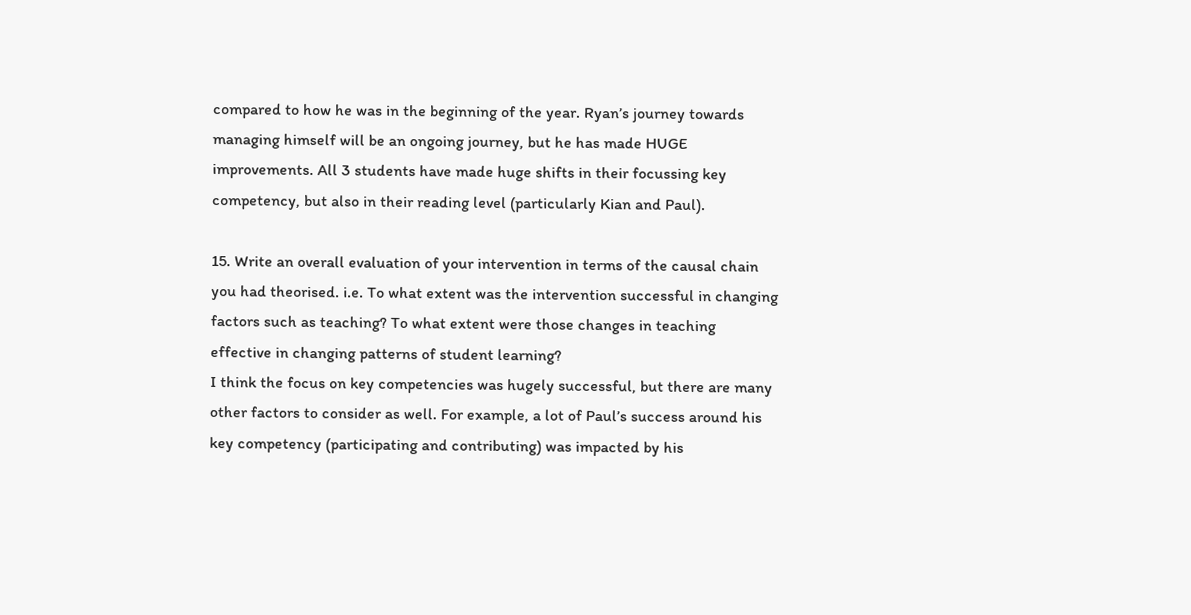compared to how he was in the beginning of the year. Ryan’s journey towards managing himself will be an ongoing journey, but he has made HUGE improvements. All 3 students have made huge shifts in their focussing key competency, but also in their reading level (particularly Kian and Paul).

15. Write an overall evaluation of your intervention in terms of the causal chain you had theorised. i.e. To what extent was the intervention successful in changing factors such as teaching? To what extent were those changes in teaching effective in changing patterns of student learning?
I think the focus on key competencies was hugely successful, but there are many other factors to consider as well. For example, a lot of Paul’s success around his key competency (participating and contributing) was impacted by his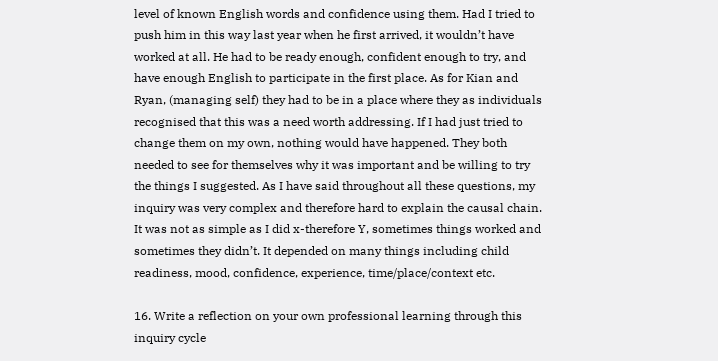level of known English words and confidence using them. Had I tried to push him in this way last year when he first arrived, it wouldn’t have worked at all. He had to be ready enough, confident enough to try, and have enough English to participate in the first place. As for Kian and Ryan, (managing self) they had to be in a place where they as individuals recognised that this was a need worth addressing. If I had just tried to change them on my own, nothing would have happened. They both needed to see for themselves why it was important and be willing to try the things I suggested. As I have said throughout all these questions, my inquiry was very complex and therefore hard to explain the causal chain. It was not as simple as I did x-therefore Y, sometimes things worked and sometimes they didn’t. It depended on many things including child readiness, mood, confidence, experience, time/place/context etc.

16. Write a reflection on your own professional learning through this inquiry cycle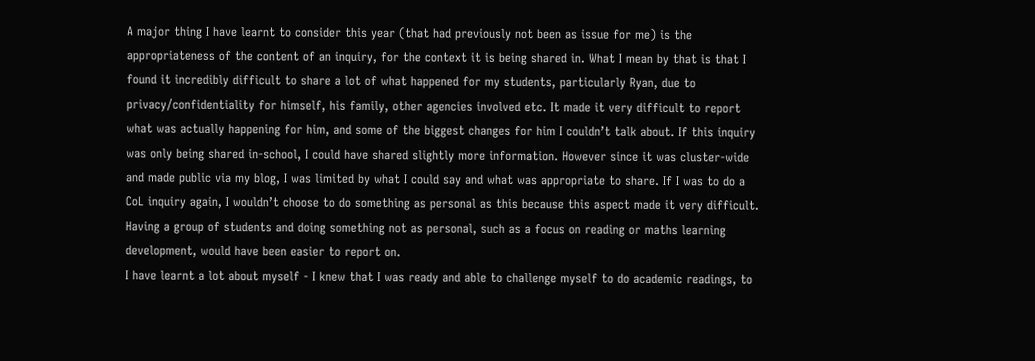A major thing I have learnt to consider this year (that had previously not been as issue for me) is the appropriateness of the content of an inquiry, for the context it is being shared in. What I mean by that is that I found it incredibly difficult to share a lot of what happened for my students, particularly Ryan, due to privacy/confidentiality for himself, his family, other agencies involved etc. It made it very difficult to report what was actually happening for him, and some of the biggest changes for him I couldn’t talk about. If this inquiry was only being shared in-school, I could have shared slightly more information. However since it was cluster-wide and made public via my blog, I was limited by what I could say and what was appropriate to share. If I was to do a CoL inquiry again, I wouldn’t choose to do something as personal as this because this aspect made it very difficult. Having a group of students and doing something not as personal, such as a focus on reading or maths learning development, would have been easier to report on.
I have learnt a lot about myself - I knew that I was ready and able to challenge myself to do academic readings, to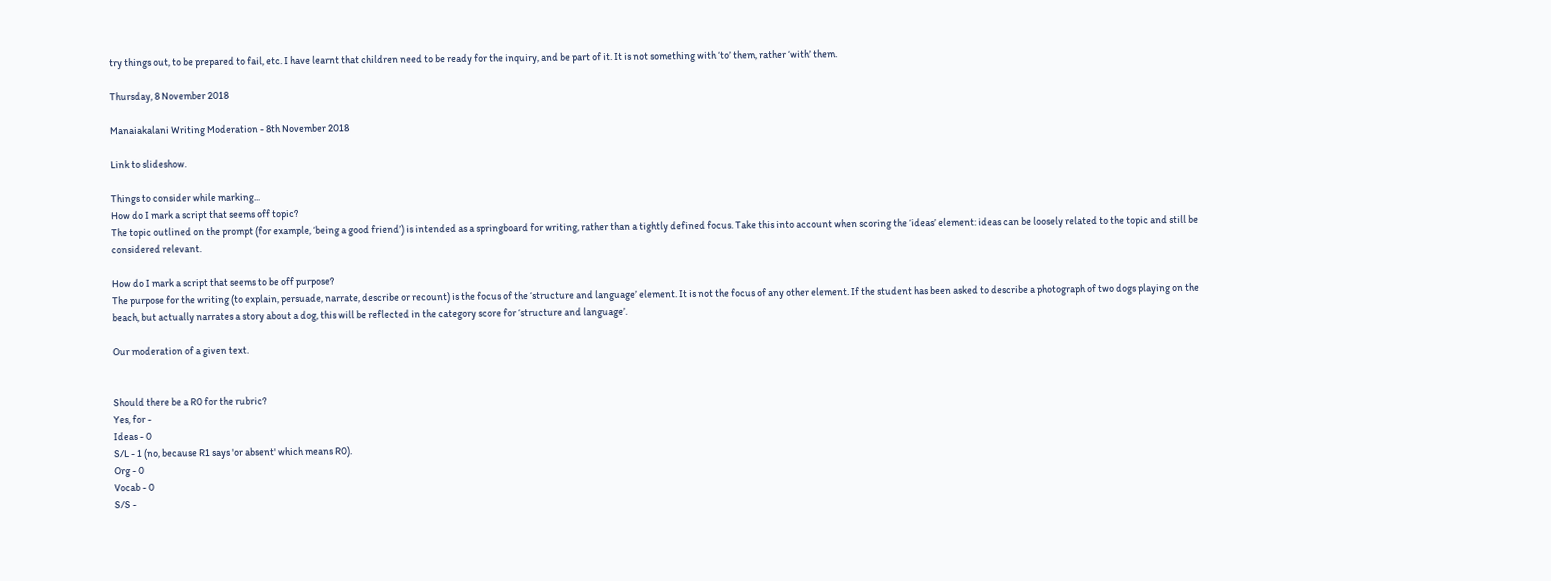try things out, to be prepared to fail, etc. I have learnt that children need to be ready for the inquiry, and be part of it. It is not something with ‘to’ them, rather ‘with’ them.

Thursday, 8 November 2018

Manaiakalani Writing Moderation - 8th November 2018

Link to slideshow.

Things to consider while marking...
How do I mark a script that seems off topic?
The topic outlined on the prompt (for example, ‘being a good friend’) is intended as a springboard for writing, rather than a tightly defined focus. Take this into account when scoring the ‘ideas’ element: ideas can be loosely related to the topic and still be considered relevant.

How do I mark a script that seems to be off purpose?
The purpose for the writing (to explain, persuade, narrate, describe or recount) is the focus of the ‘structure and language’ element. It is not the focus of any other element. If the student has been asked to describe a photograph of two dogs playing on the beach, but actually narrates a story about a dog, this will be reflected in the category score for ‘structure and language’.

Our moderation of a given text.


Should there be a R0 for the rubric?
Yes, for -
Ideas - 0
S/L - 1 (no, because R1 says 'or absent' which means R0).
Org - 0
Vocab - 0
S/S -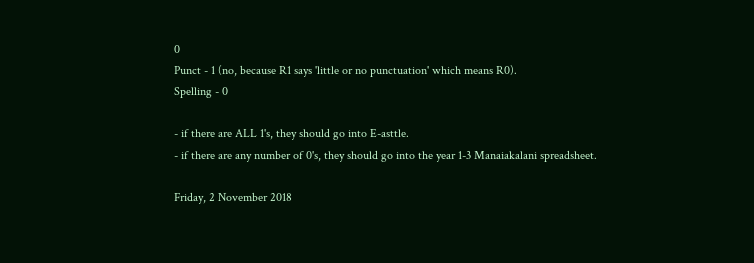0
Punct - 1 (no, because R1 says 'little or no punctuation' which means R0).
Spelling - 0

- if there are ALL 1's, they should go into E-asttle.
- if there are any number of 0's, they should go into the year 1-3 Manaiakalani spreadsheet.

Friday, 2 November 2018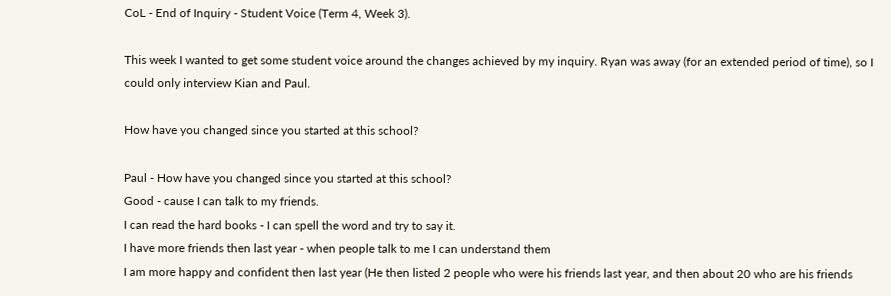CoL - End of Inquiry - Student Voice (Term 4, Week 3).

This week I wanted to get some student voice around the changes achieved by my inquiry. Ryan was away (for an extended period of time), so I could only interview Kian and Paul.

How have you changed since you started at this school?

Paul - How have you changed since you started at this school?
Good - cause I can talk to my friends.
I can read the hard books - I can spell the word and try to say it.
I have more friends then last year - when people talk to me I can understand them
I am more happy and confident then last year (He then listed 2 people who were his friends last year, and then about 20 who are his friends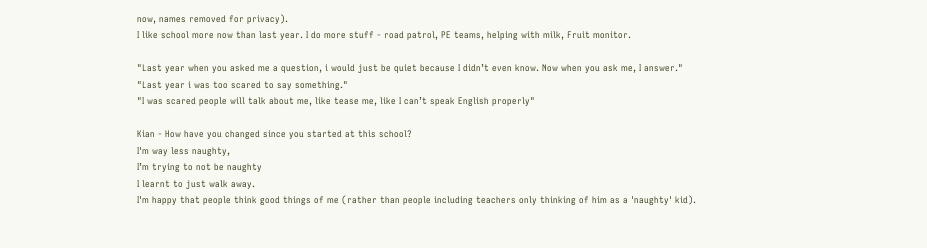now, names removed for privacy).
I like school more now than last year. I do more stuff - road patrol, PE teams, helping with milk, Fruit monitor.

"Last year when you asked me a question, i would just be quiet because I didn’t even know. Now when you ask me, I answer."
"Last year i was too scared to say something."
"I was scared people will talk about me, like tease me, like I can’t speak English properly"

Kian - How have you changed since you started at this school?
I'm way less naughty,
I’m trying to not be naughty
I learnt to just walk away.
I'm happy that people think good things of me (rather than people including teachers only thinking of him as a 'naughty' kid).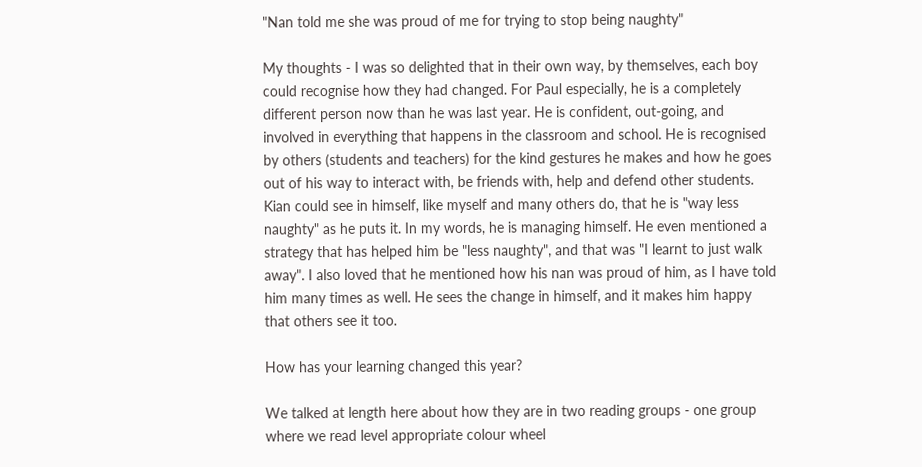"Nan told me she was proud of me for trying to stop being naughty"

My thoughts - I was so delighted that in their own way, by themselves, each boy could recognise how they had changed. For Paul especially, he is a completely different person now than he was last year. He is confident, out-going, and involved in everything that happens in the classroom and school. He is recognised by others (students and teachers) for the kind gestures he makes and how he goes out of his way to interact with, be friends with, help and defend other students. Kian could see in himself, like myself and many others do, that he is "way less naughty" as he puts it. In my words, he is managing himself. He even mentioned a strategy that has helped him be "less naughty", and that was "I learnt to just walk away". I also loved that he mentioned how his nan was proud of him, as I have told him many times as well. He sees the change in himself, and it makes him happy that others see it too.

How has your learning changed this year?

We talked at length here about how they are in two reading groups - one group where we read level appropriate colour wheel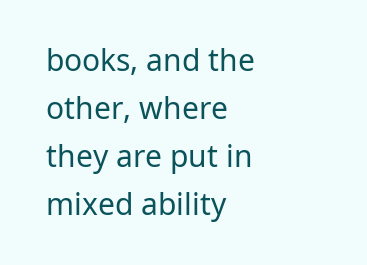books, and the other, where they are put in mixed ability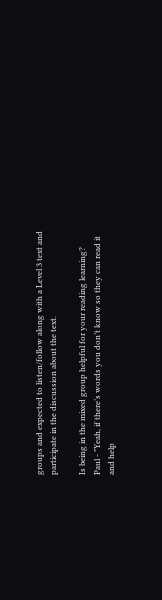groups and expected to listen/follow along with a Level 3 text and participate in the discussion about the text.

Is being in the mixed group helpful for your reading learning?
Paul - "Yeah, if there’s words you don’t know so they can read it and help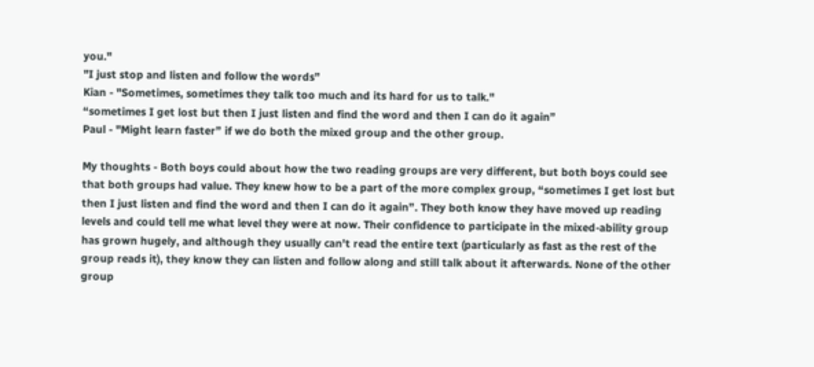you."
"I just stop and listen and follow the words”
Kian - "Sometimes, sometimes they talk too much and its hard for us to talk."
“sometimes I get lost but then I just listen and find the word and then I can do it again”
Paul - "Might learn faster” if we do both the mixed group and the other group.

My thoughts - Both boys could about how the two reading groups are very different, but both boys could see that both groups had value. They knew how to be a part of the more complex group, “sometimes I get lost but then I just listen and find the word and then I can do it again”. They both know they have moved up reading levels and could tell me what level they were at now. Their confidence to participate in the mixed-ability group has grown hugely, and although they usually can't read the entire text (particularly as fast as the rest of the group reads it), they know they can listen and follow along and still talk about it afterwards. None of the other group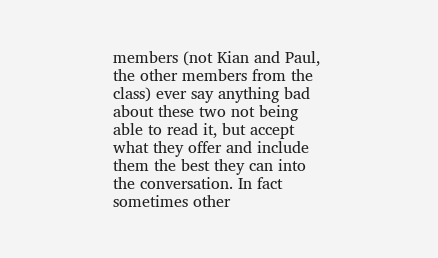members (not Kian and Paul, the other members from the class) ever say anything bad about these two not being able to read it, but accept what they offer and include them the best they can into the conversation. In fact sometimes other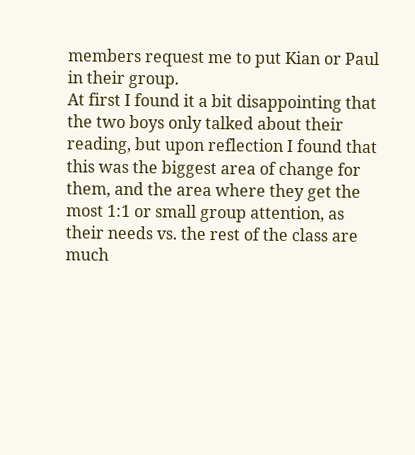members request me to put Kian or Paul in their group.
At first I found it a bit disappointing that the two boys only talked about their reading, but upon reflection I found that this was the biggest area of change for them, and the area where they get the most 1:1 or small group attention, as their needs vs. the rest of the class are much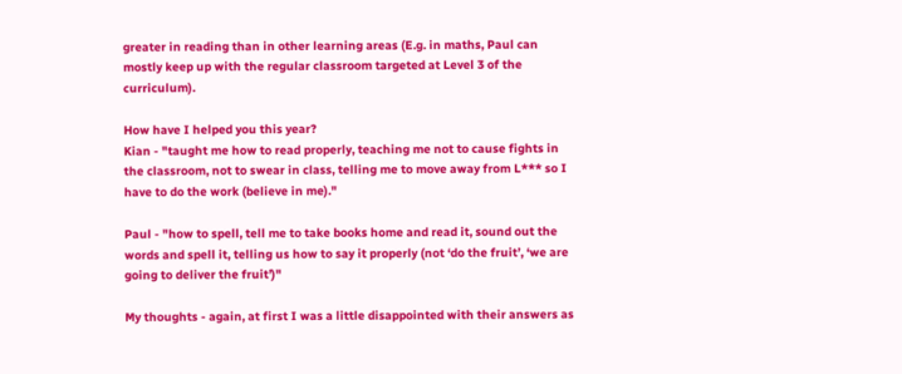greater in reading than in other learning areas (E.g. in maths, Paul can mostly keep up with the regular classroom targeted at Level 3 of the curriculum).

How have I helped you this year?
Kian - "taught me how to read properly, teaching me not to cause fights in the classroom, not to swear in class, telling me to move away from L*** so I have to do the work (believe in me)."

Paul - "how to spell, tell me to take books home and read it, sound out the words and spell it, telling us how to say it properly (not ‘do the fruit’, ‘we are going to deliver the fruit’)"

My thoughts - again, at first I was a little disappointed with their answers as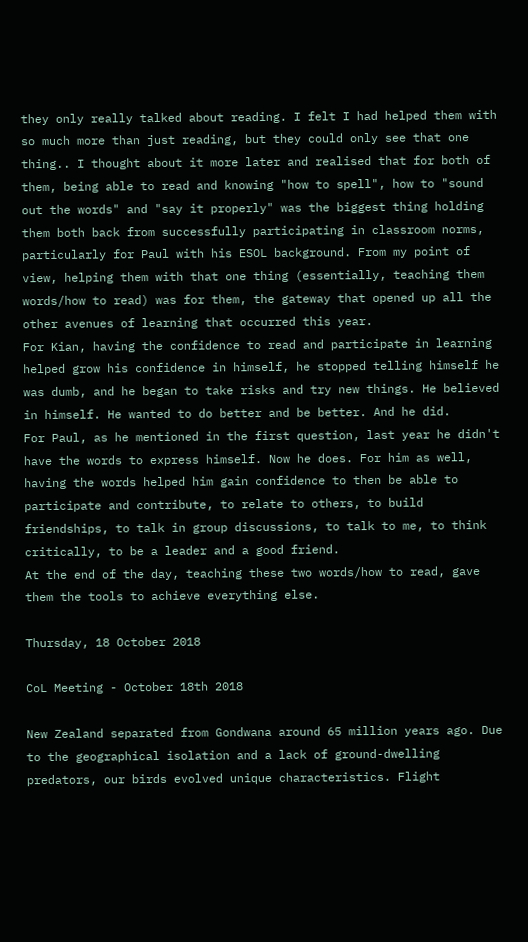they only really talked about reading. I felt I had helped them with so much more than just reading, but they could only see that one thing.. I thought about it more later and realised that for both of them, being able to read and knowing "how to spell", how to "sound out the words" and "say it properly" was the biggest thing holding them both back from successfully participating in classroom norms, particularly for Paul with his ESOL background. From my point of view, helping them with that one thing (essentially, teaching them words/how to read) was for them, the gateway that opened up all the other avenues of learning that occurred this year.
For Kian, having the confidence to read and participate in learning helped grow his confidence in himself, he stopped telling himself he was dumb, and he began to take risks and try new things. He believed in himself. He wanted to do better and be better. And he did.
For Paul, as he mentioned in the first question, last year he didn't have the words to express himself. Now he does. For him as well, having the words helped him gain confidence to then be able to participate and contribute, to relate to others, to build friendships, to talk in group discussions, to talk to me, to think critically, to be a leader and a good friend.
At the end of the day, teaching these two words/how to read, gave them the tools to achieve everything else.

Thursday, 18 October 2018

CoL Meeting - October 18th 2018

New Zealand separated from Gondwana around 65 million years ago. Due to the geographical isolation and a lack of ground-dwelling predators, our birds evolved unique characteristics. Flight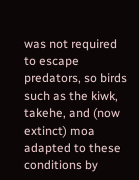was not required to escape predators, so birds such as the kiwk, takehe, and (now extinct) moa adapted to these conditions by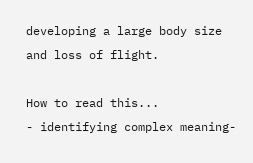developing a large body size and loss of flight.

How to read this...
- identifying complex meaning-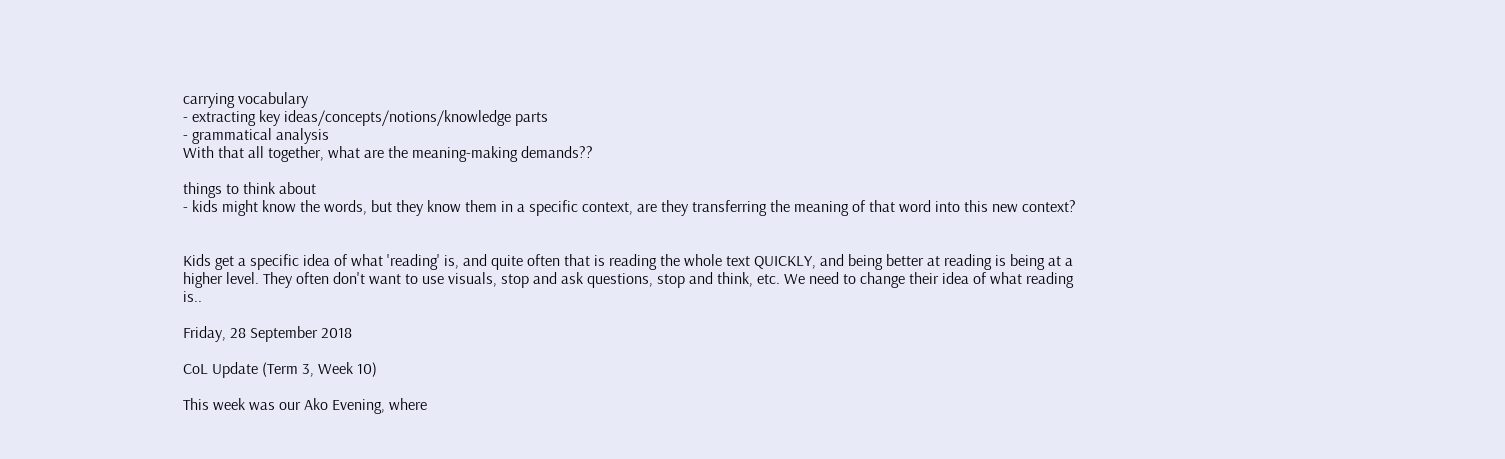carrying vocabulary
- extracting key ideas/concepts/notions/knowledge parts
- grammatical analysis
With that all together, what are the meaning-making demands??

things to think about
- kids might know the words, but they know them in a specific context, are they transferring the meaning of that word into this new context?


Kids get a specific idea of what 'reading' is, and quite often that is reading the whole text QUICKLY, and being better at reading is being at a higher level. They often don't want to use visuals, stop and ask questions, stop and think, etc. We need to change their idea of what reading is..

Friday, 28 September 2018

CoL Update (Term 3, Week 10)

This week was our Ako Evening, where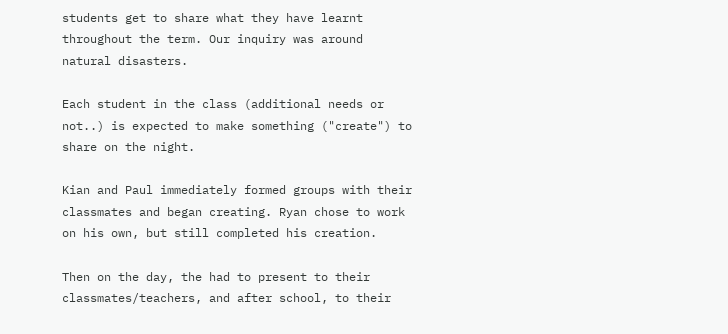students get to share what they have learnt throughout the term. Our inquiry was around natural disasters.

Each student in the class (additional needs or not..) is expected to make something ("create") to share on the night.

Kian and Paul immediately formed groups with their classmates and began creating. Ryan chose to work on his own, but still completed his creation.

Then on the day, the had to present to their classmates/teachers, and after school, to their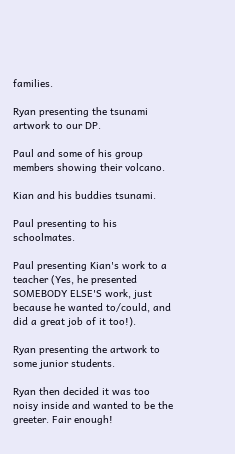families.

Ryan presenting the tsunami artwork to our DP.

Paul and some of his group members showing their volcano.

Kian and his buddies tsunami.

Paul presenting to his schoolmates.

Paul presenting Kian's work to a teacher (Yes, he presented SOMEBODY ELSE'S work, just because he wanted to/could, and did a great job of it too!).

Ryan presenting the artwork to some junior students.

Ryan then decided it was too noisy inside and wanted to be the greeter. Fair enough!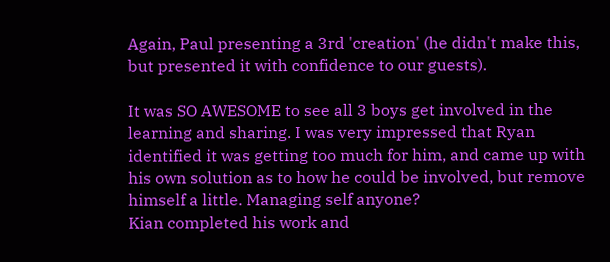Again, Paul presenting a 3rd 'creation' (he didn't make this, but presented it with confidence to our guests).

It was SO AWESOME to see all 3 boys get involved in the learning and sharing. I was very impressed that Ryan identified it was getting too much for him, and came up with his own solution as to how he could be involved, but remove himself a little. Managing self anyone?
Kian completed his work and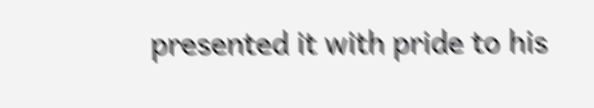presented it with pride to his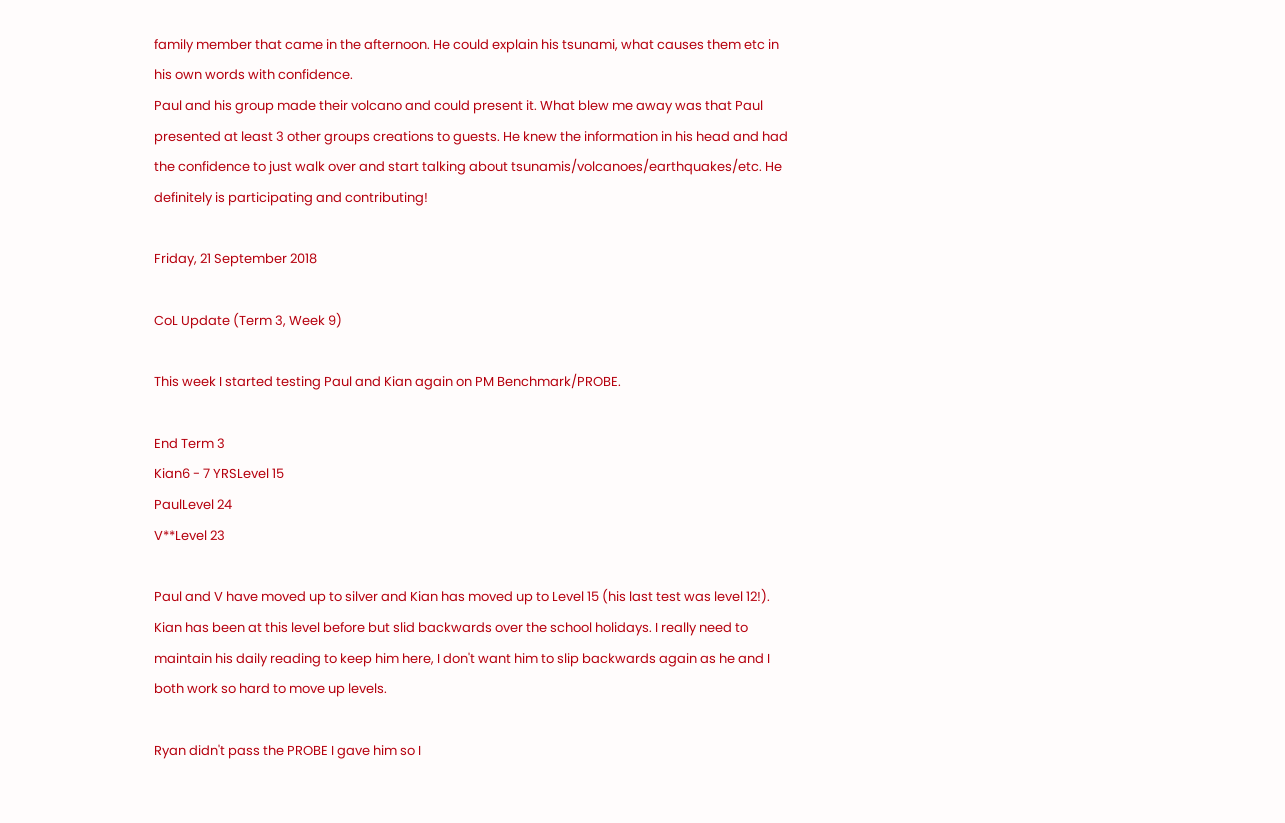family member that came in the afternoon. He could explain his tsunami, what causes them etc in his own words with confidence.
Paul and his group made their volcano and could present it. What blew me away was that Paul presented at least 3 other groups creations to guests. He knew the information in his head and had the confidence to just walk over and start talking about tsunamis/volcanoes/earthquakes/etc. He definitely is participating and contributing!

Friday, 21 September 2018

CoL Update (Term 3, Week 9)

This week I started testing Paul and Kian again on PM Benchmark/PROBE.

End Term 3
Kian6 - 7 YRSLevel 15
PaulLevel 24
V**Level 23

Paul and V have moved up to silver and Kian has moved up to Level 15 (his last test was level 12!). Kian has been at this level before but slid backwards over the school holidays. I really need to maintain his daily reading to keep him here, I don't want him to slip backwards again as he and I both work so hard to move up levels.

Ryan didn't pass the PROBE I gave him so I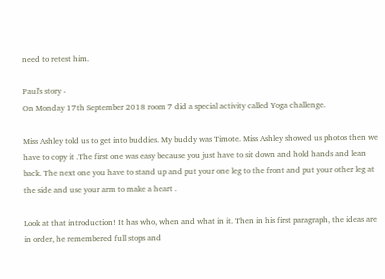need to retest him.

Paul's story -
On Monday 17th September 2018 room 7 did a special activity called Yoga challenge.

Miss Ashley told us to get into buddies. My buddy was Timote. Miss Ashley showed us photos then we have to copy it .The first one was easy because you just have to sit down and hold hands and lean back. The next one you have to stand up and put your one leg to the front and put your other leg at the side and use your arm to make a heart .

Look at that introduction! It has who, when and what in it. Then in his first paragraph, the ideas are in order, he remembered full stops and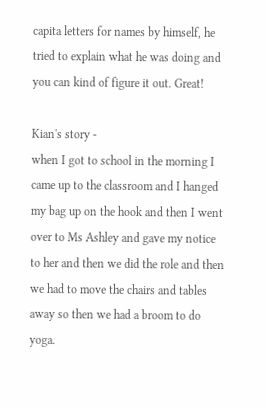capita letters for names by himself, he tried to explain what he was doing and you can kind of figure it out. Great!

Kian's story -
when I got to school in the morning I came up to the classroom and I hanged my bag up on the hook and then I went over to Ms Ashley and gave my notice to her and then we did the role and then we had to move the chairs and tables away so then we had a broom to do yoga.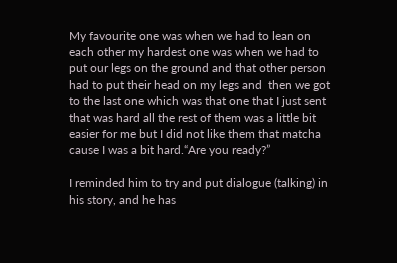My favourite one was when we had to lean on each other my hardest one was when we had to put our legs on the ground and that other person had to put their head on my legs and  then we got to the last one which was that one that I just sent that was hard all the rest of them was a little bit easier for me but I did not like them that matcha cause I was a bit hard.“Are you ready?”

I reminded him to try and put dialogue (talking) in his story, and he has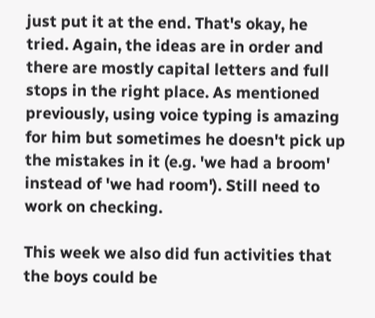just put it at the end. That's okay, he tried. Again, the ideas are in order and there are mostly capital letters and full stops in the right place. As mentioned previously, using voice typing is amazing for him but sometimes he doesn't pick up the mistakes in it (e.g. 'we had a broom' instead of 'we had room'). Still need to work on checking.

This week we also did fun activities that the boys could be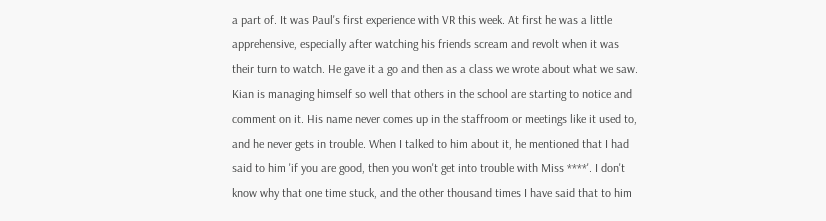a part of. It was Paul's first experience with VR this week. At first he was a little apprehensive, especially after watching his friends scream and revolt when it was their turn to watch. He gave it a go and then as a class we wrote about what we saw.
Kian is managing himself so well that others in the school are starting to notice and comment on it. His name never comes up in the staffroom or meetings like it used to, and he never gets in trouble. When I talked to him about it, he mentioned that I had said to him 'if you are good, then you won't get into trouble with Miss ****'. I don't know why that one time stuck, and the other thousand times I have said that to him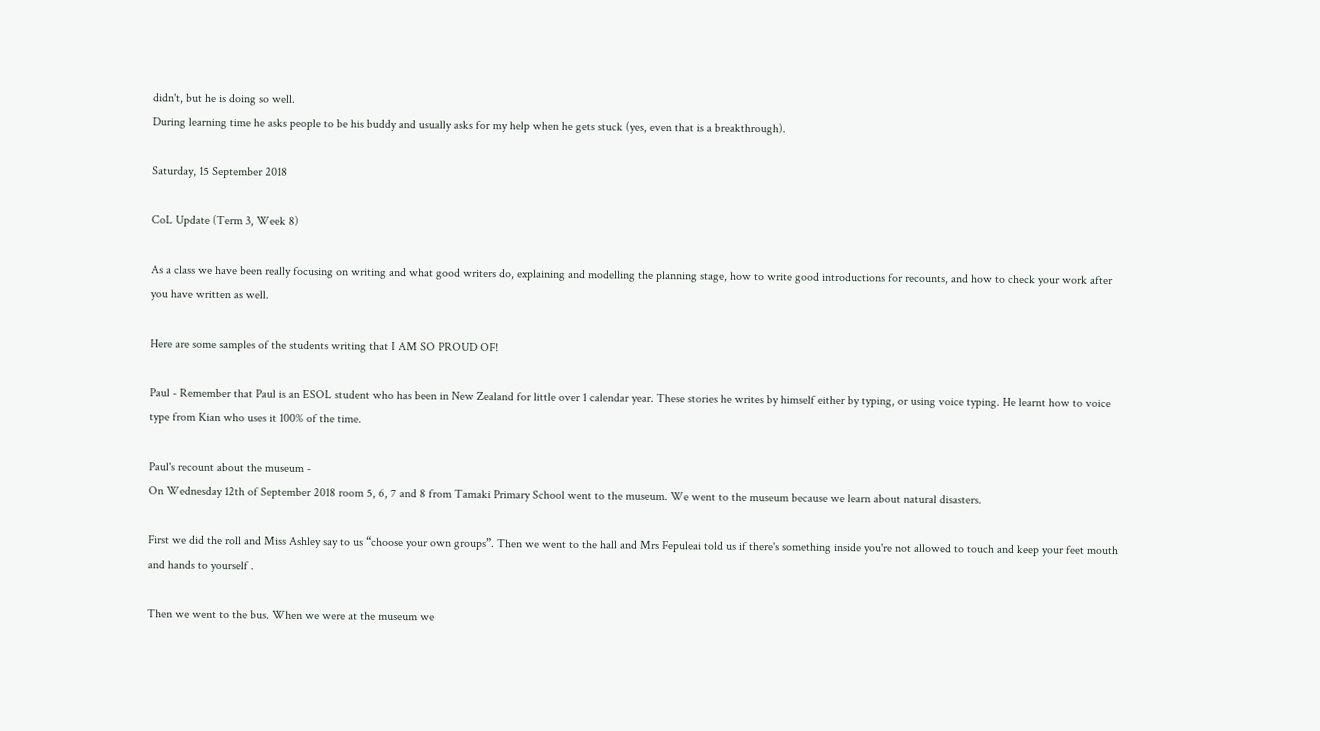didn't, but he is doing so well.
During learning time he asks people to be his buddy and usually asks for my help when he gets stuck (yes, even that is a breakthrough).

Saturday, 15 September 2018

CoL Update (Term 3, Week 8)

As a class we have been really focusing on writing and what good writers do, explaining and modelling the planning stage, how to write good introductions for recounts, and how to check your work after you have written as well.

Here are some samples of the students writing that I AM SO PROUD OF!

Paul - Remember that Paul is an ESOL student who has been in New Zealand for little over 1 calendar year. These stories he writes by himself either by typing, or using voice typing. He learnt how to voice type from Kian who uses it 100% of the time.

Paul's recount about the museum -
On Wednesday 12th of September 2018 room 5, 6, 7 and 8 from Tamaki Primary School went to the museum. We went to the museum because we learn about natural disasters.

First we did the roll and Miss Ashley say to us “choose your own groups”. Then we went to the hall and Mrs Fepuleai told us if there's something inside you're not allowed to touch and keep your feet mouth and hands to yourself .

Then we went to the bus. When we were at the museum we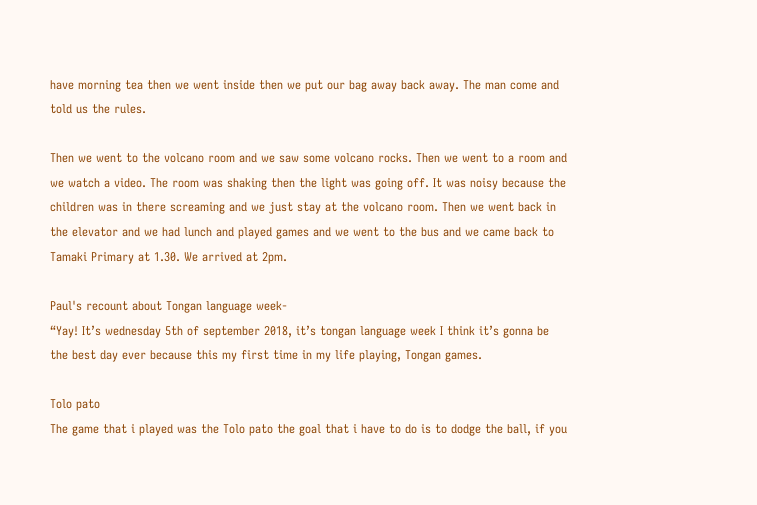have morning tea then we went inside then we put our bag away back away. The man come and told us the rules.

Then we went to the volcano room and we saw some volcano rocks. Then we went to a room and we watch a video. The room was shaking then the light was going off. It was noisy because the children was in there screaming and we just stay at the volcano room. Then we went back in the elevator and we had lunch and played games and we went to the bus and we came back to Tamaki Primary at 1.30. We arrived at 2pm.

Paul's recount about Tongan language week-
“Yay! It’s wednesday 5th of september 2018, it’s tongan language week I think it’s gonna be the best day ever because this my first time in my life playing, Tongan games.

Tolo pato
The game that i played was the Tolo pato the goal that i have to do is to dodge the ball, if you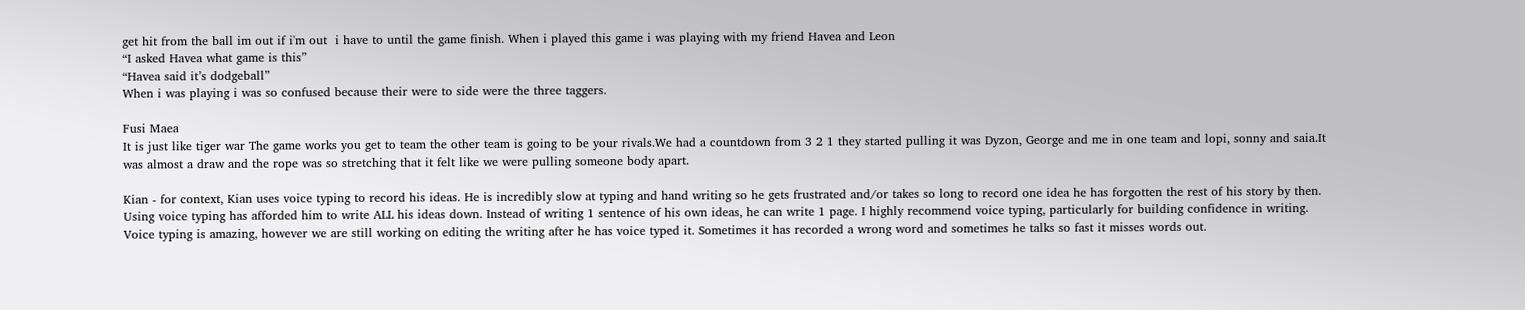get hit from the ball im out if i'm out  i have to until the game finish. When i played this game i was playing with my friend Havea and Leon
“I asked Havea what game is this”
“Havea said it’s dodgeball”
When i was playing i was so confused because their were to side were the three taggers.

Fusi Maea
It is just like tiger war The game works you get to team the other team is going to be your rivals.We had a countdown from 3 2 1 they started pulling it was Dyzon, George and me in one team and lopi, sonny and saia.It was almost a draw and the rope was so stretching that it felt like we were pulling someone body apart.

Kian - for context, Kian uses voice typing to record his ideas. He is incredibly slow at typing and hand writing so he gets frustrated and/or takes so long to record one idea he has forgotten the rest of his story by then. Using voice typing has afforded him to write ALL his ideas down. Instead of writing 1 sentence of his own ideas, he can write 1 page. I highly recommend voice typing, particularly for building confidence in writing.
Voice typing is amazing, however we are still working on editing the writing after he has voice typed it. Sometimes it has recorded a wrong word and sometimes he talks so fast it misses words out.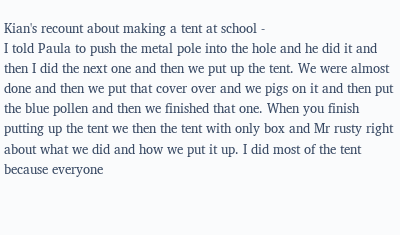Kian's recount about making a tent at school -
I told Paula to push the metal pole into the hole and he did it and then I did the next one and then we put up the tent. We were almost done and then we put that cover over and we pigs on it and then put the blue pollen and then we finished that one. When you finish putting up the tent we then the tent with only box and Mr rusty right about what we did and how we put it up. I did most of the tent because everyone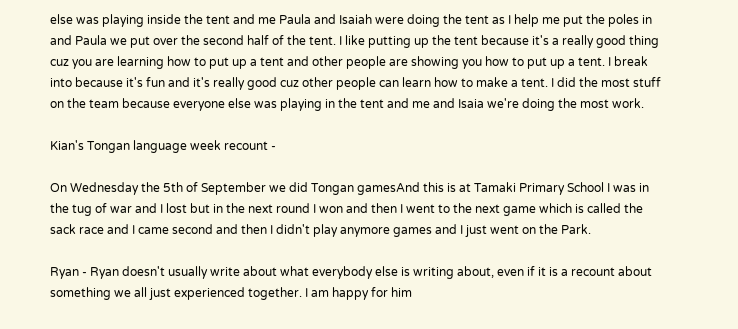else was playing inside the tent and me Paula and Isaiah were doing the tent as I help me put the poles in and Paula we put over the second half of the tent. I like putting up the tent because it's a really good thing cuz you are learning how to put up a tent and other people are showing you how to put up a tent. I break into because it's fun and it's really good cuz other people can learn how to make a tent. I did the most stuff on the team because everyone else was playing in the tent and me and Isaia we're doing the most work.

Kian's Tongan language week recount -

On Wednesday the 5th of September we did Tongan gamesAnd this is at Tamaki Primary School I was in the tug of war and I lost but in the next round I won and then I went to the next game which is called the sack race and I came second and then I didn't play anymore games and I just went on the Park.

Ryan - Ryan doesn't usually write about what everybody else is writing about, even if it is a recount about something we all just experienced together. I am happy for him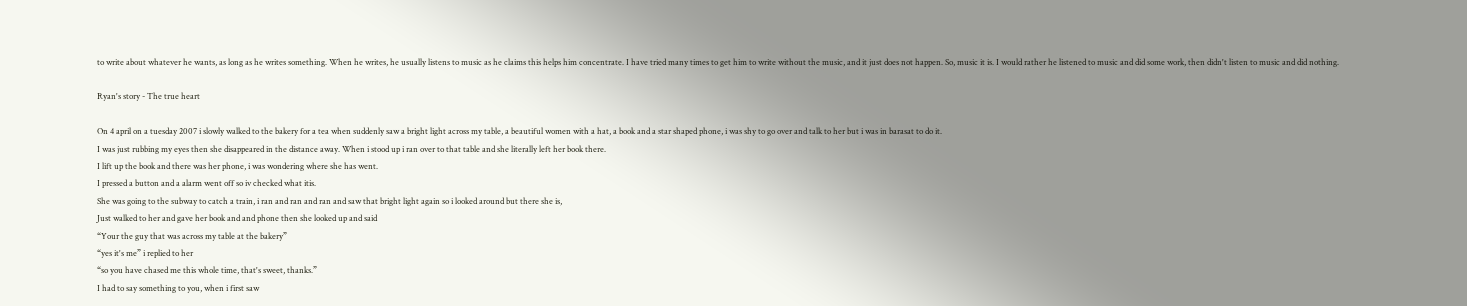to write about whatever he wants, as long as he writes something. When he writes, he usually listens to music as he claims this helps him concentrate. I have tried many times to get him to write without the music, and it just does not happen. So, music it is. I would rather he listened to music and did some work, then didn't listen to music and did nothing.

Ryan's story - The true heart

On 4 april on a tuesday 2007 i slowly walked to the bakery for a tea when suddenly saw a bright light across my table, a beautiful women with a hat, a book and a star shaped phone, i was shy to go over and talk to her but i was in barasat to do it.
I was just rubbing my eyes then she disappeared in the distance away. When i stood up i ran over to that table and she literally left her book there.
I lift up the book and there was her phone, i was wondering where she has went.
I pressed a button and a alarm went off so iv checked what itis.
She was going to the subway to catch a train, i ran and ran and ran and saw that bright light again so i looked around but there she is,
Just walked to her and gave her book and and phone then she looked up and said
“Your the guy that was across my table at the bakery”
“yes it's me” i replied to her
“so you have chased me this whole time, that's sweet, thanks.”
I had to say something to you, when i first saw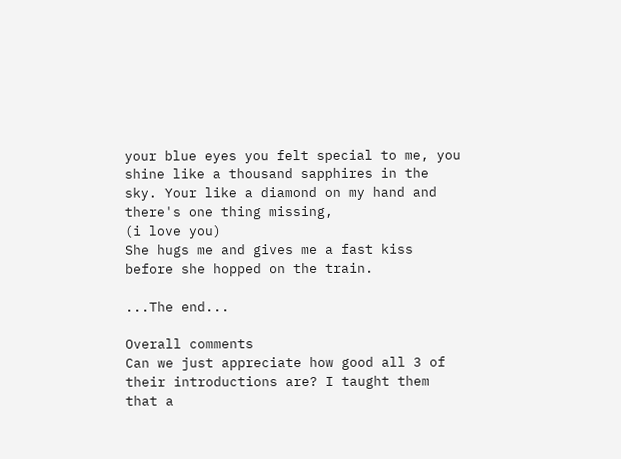your blue eyes you felt special to me, you shine like a thousand sapphires in the sky. Your like a diamond on my hand and there's one thing missing,
(i love you)
She hugs me and gives me a fast kiss before she hopped on the train.

...The end...

Overall comments
Can we just appreciate how good all 3 of their introductions are? I taught them that a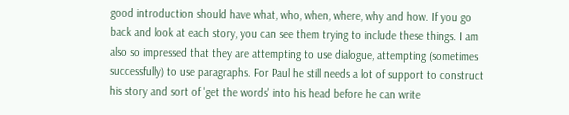good introduction should have what, who, when, where, why and how. If you go back and look at each story, you can see them trying to include these things. I am also so impressed that they are attempting to use dialogue, attempting (sometimes successfully) to use paragraphs. For Paul he still needs a lot of support to construct his story and sort of 'get the words' into his head before he can write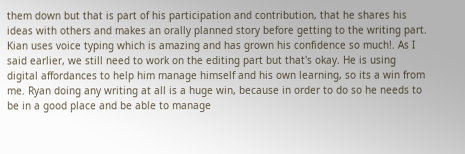them down but that is part of his participation and contribution, that he shares his ideas with others and makes an orally planned story before getting to the writing part. Kian uses voice typing which is amazing and has grown his confidence so much!. As I said earlier, we still need to work on the editing part but that's okay. He is using digital affordances to help him manage himself and his own learning, so its a win from me. Ryan doing any writing at all is a huge win, because in order to do so he needs to be in a good place and be able to manage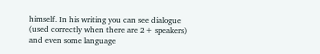himself. In his writing you can see dialogue (used correctly when there are 2+ speakers) and even some language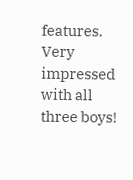features. Very impressed with all three boys!